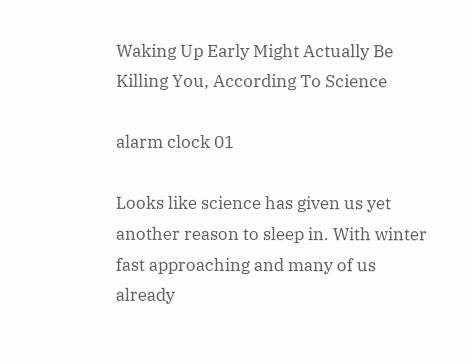Waking Up Early Might Actually Be Killing You, According To Science

alarm clock 01

Looks like science has given us yet another reason to sleep in. With winter fast approaching and many of us already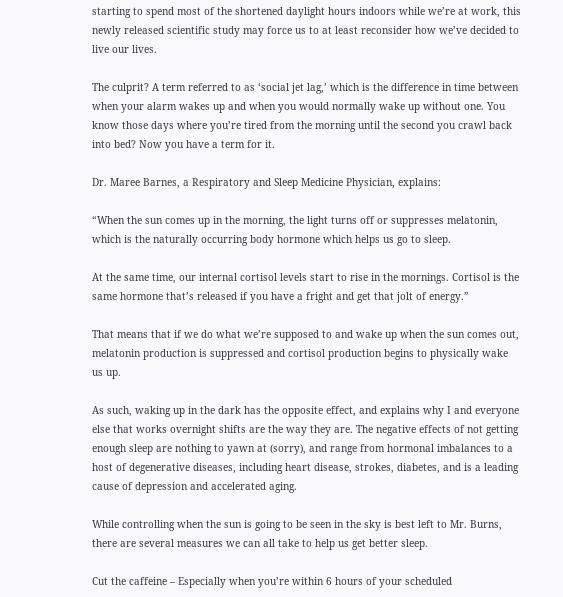starting to spend most of the shortened daylight hours indoors while we’re at work, this newly released scientific study may force us to at least reconsider how we’ve decided to live our lives.

The culprit? A term referred to as ‘social jet lag,’ which is the difference in time between when your alarm wakes up and when you would normally wake up without one. You know those days where you’re tired from the morning until the second you crawl back into bed? Now you have a term for it.

Dr. Maree Barnes, a Respiratory and Sleep Medicine Physician, explains:

“When the sun comes up in the morning, the light turns off or suppresses melatonin, which is the naturally occurring body hormone which helps us go to sleep.

At the same time, our internal cortisol levels start to rise in the mornings. Cortisol is the same hormone that’s released if you have a fright and get that jolt of energy.”

That means that if we do what we’re supposed to and wake up when the sun comes out, melatonin production is suppressed and cortisol production begins to physically wake us up.

As such, waking up in the dark has the opposite effect, and explains why I and everyone else that works overnight shifts are the way they are. The negative effects of not getting enough sleep are nothing to yawn at (sorry), and range from hormonal imbalances to a host of degenerative diseases, including heart disease, strokes, diabetes, and is a leading cause of depression and accelerated aging.

While controlling when the sun is going to be seen in the sky is best left to Mr. Burns, there are several measures we can all take to help us get better sleep.

Cut the caffeine – Especially when you’re within 6 hours of your scheduled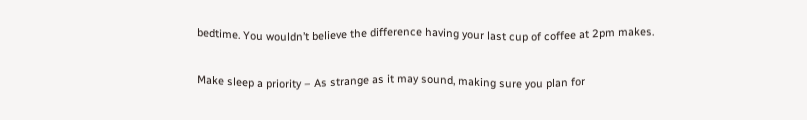bedtime. You wouldn’t believe the difference having your last cup of coffee at 2pm makes.

Make sleep a priority – As strange as it may sound, making sure you plan for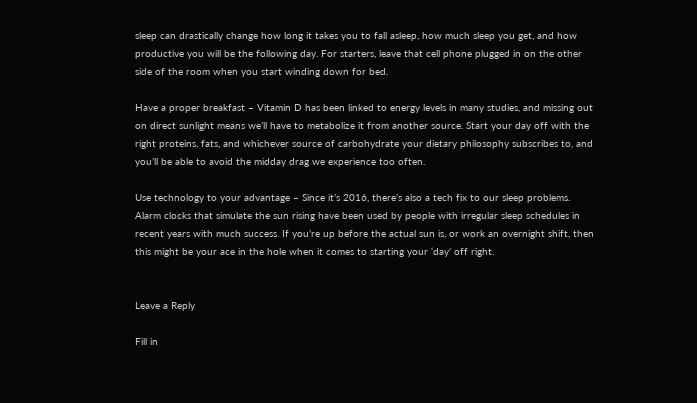sleep can drastically change how long it takes you to fall asleep, how much sleep you get, and how productive you will be the following day. For starters, leave that cell phone plugged in on the other side of the room when you start winding down for bed.

Have a proper breakfast – Vitamin D has been linked to energy levels in many studies, and missing out on direct sunlight means we’ll have to metabolize it from another source. Start your day off with the right proteins, fats, and whichever source of carbohydrate your dietary philosophy subscribes to, and you’ll be able to avoid the midday drag we experience too often.

Use technology to your advantage – Since it’s 2016, there’s also a tech fix to our sleep problems. Alarm clocks that simulate the sun rising have been used by people with irregular sleep schedules in recent years with much success. If you’re up before the actual sun is, or work an overnight shift, then this might be your ace in the hole when it comes to starting your ‘day’ off right.


Leave a Reply

Fill in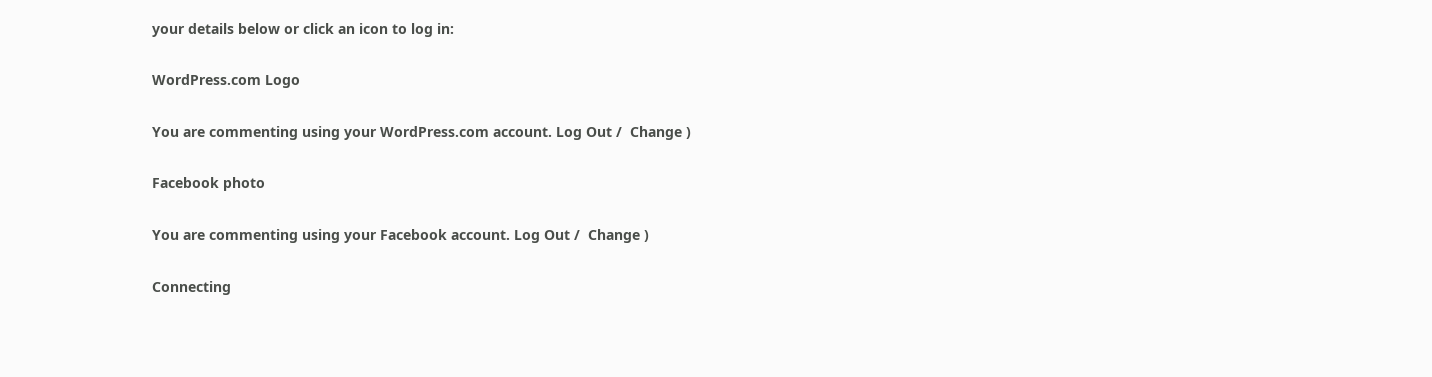your details below or click an icon to log in:

WordPress.com Logo

You are commenting using your WordPress.com account. Log Out /  Change )

Facebook photo

You are commenting using your Facebook account. Log Out /  Change )

Connecting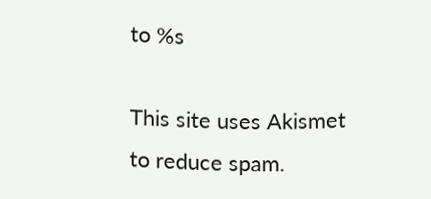to %s

This site uses Akismet to reduce spam.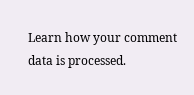Learn how your comment data is processed.